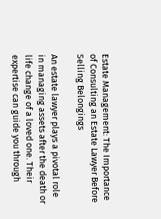Estate Management: The Importance of Consulting an Estate Lawyer Before Selling Belongings

An estate lawyer plays a pivotal role in managing assets after the death or life change of a loved one. Their expertise can guide you through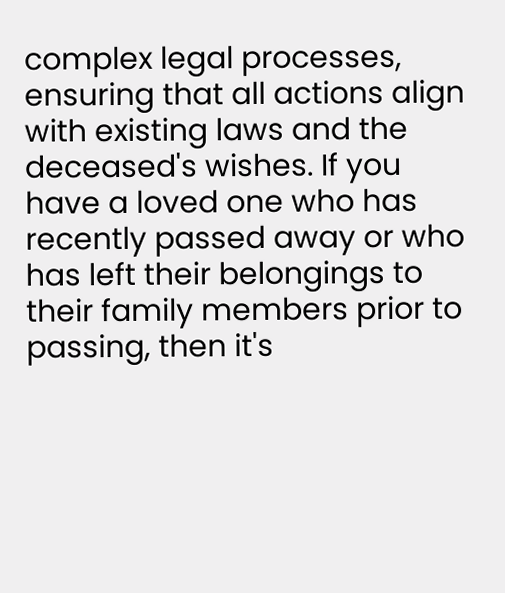complex legal processes, ensuring that all actions align with existing laws and the deceased's wishes. If you have a loved one who has recently passed away or who has left their belongings to their family members prior to passing, then it's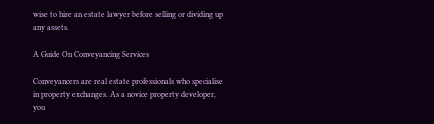wise to hire an estate lawyer before selling or dividing up any assets.

A Guide On Conveyancing Services

Conveyancers are real estate professionals who specialise in property exchanges. As a novice property developer, you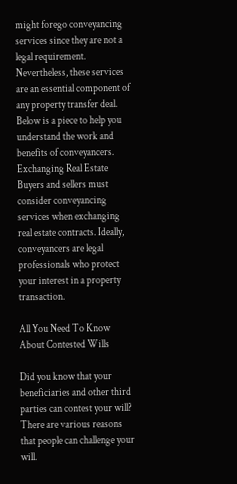might forego conveyancing services since they are not a legal requirement. Nevertheless, these services are an essential component of any property transfer deal. Below is a piece to help you understand the work and benefits of conveyancers.   Exchanging Real Estate Buyers and sellers must consider conveyancing services when exchanging real estate contracts. Ideally, conveyancers are legal professionals who protect your interest in a property transaction.

All You Need To Know About Contested Wills

Did you know that your beneficiaries and other third parties can contest your will? There are various reasons that people can challenge your will.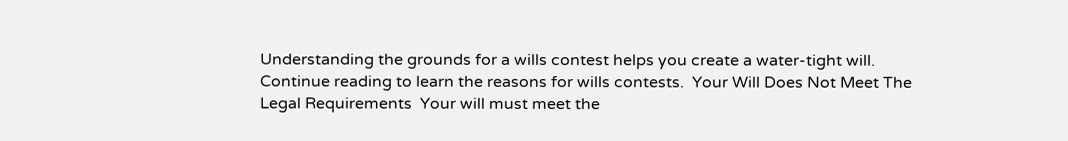Understanding the grounds for a wills contest helps you create a water-tight will. Continue reading to learn the reasons for wills contests.  Your Will Does Not Meet The Legal Requirements  Your will must meet the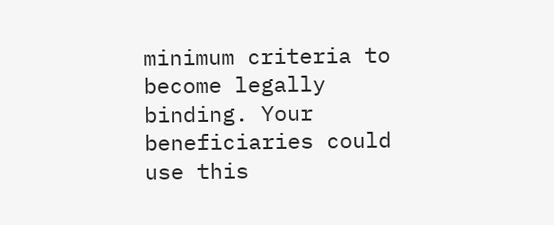minimum criteria to become legally binding. Your beneficiaries could use this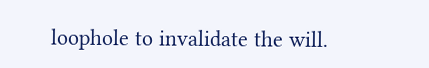loophole to invalidate the will.